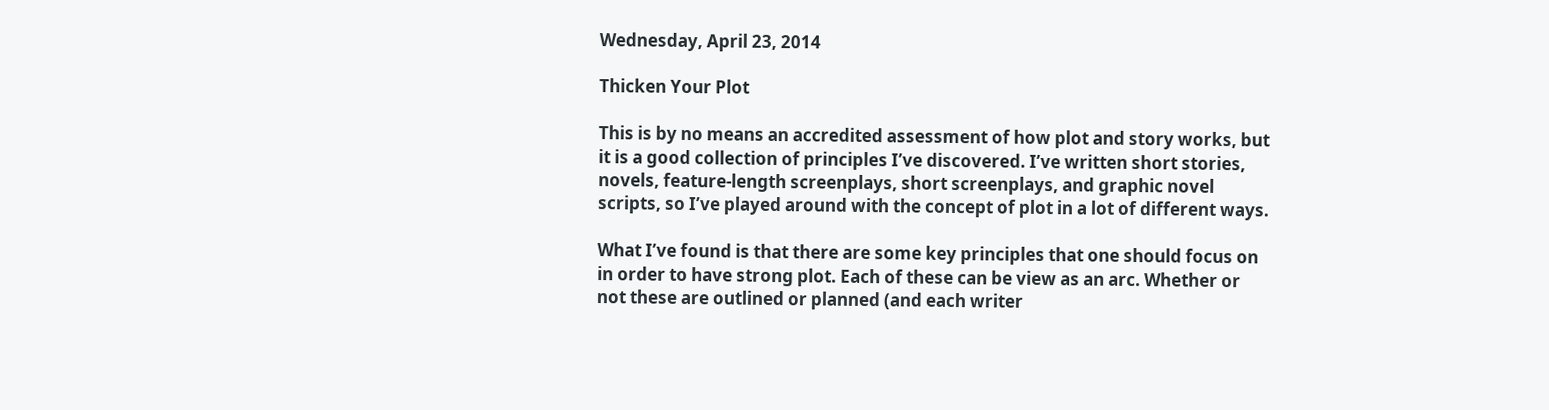Wednesday, April 23, 2014

Thicken Your Plot

This is by no means an accredited assessment of how plot and story works, but it is a good collection of principles I’ve discovered. I’ve written short stories, novels, feature-length screenplays, short screenplays, and graphic novel scripts, so I’ve played around with the concept of plot in a lot of different ways.

What I’ve found is that there are some key principles that one should focus on in order to have strong plot. Each of these can be view as an arc. Whether or not these are outlined or planned (and each writer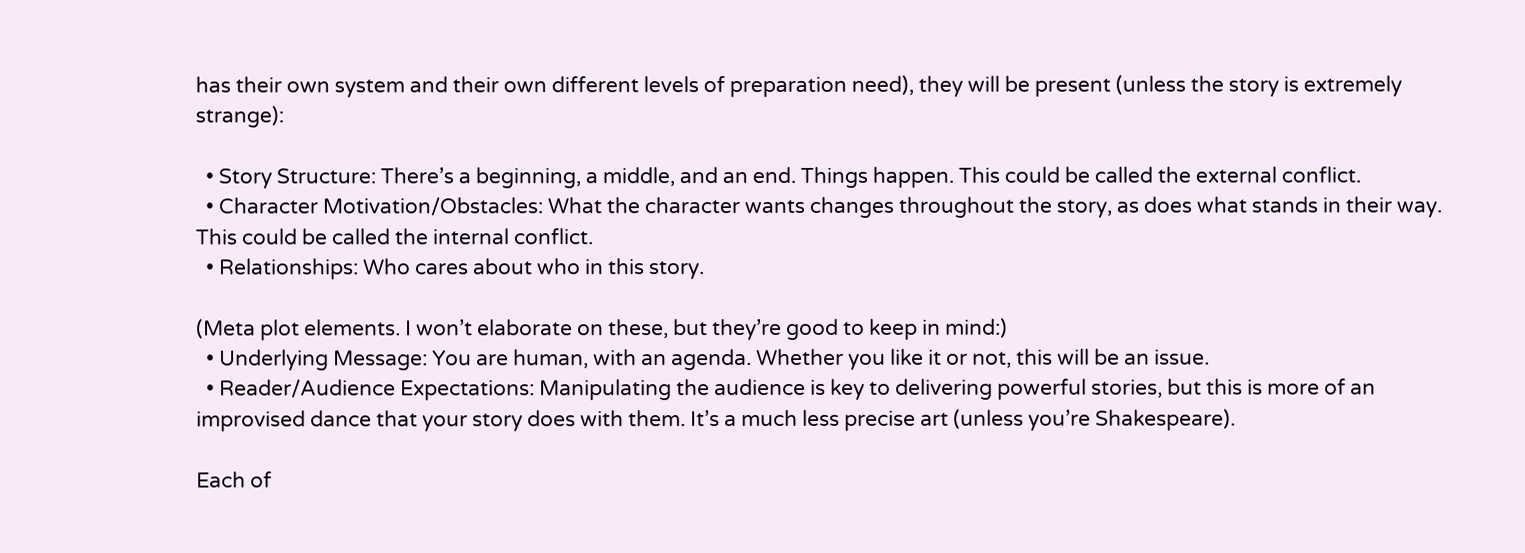has their own system and their own different levels of preparation need), they will be present (unless the story is extremely strange):

  • Story Structure: There’s a beginning, a middle, and an end. Things happen. This could be called the external conflict.
  • Character Motivation/Obstacles: What the character wants changes throughout the story, as does what stands in their way. This could be called the internal conflict.
  • Relationships: Who cares about who in this story.

(Meta plot elements. I won’t elaborate on these, but they’re good to keep in mind:)
  • Underlying Message: You are human, with an agenda. Whether you like it or not, this will be an issue.
  • Reader/Audience Expectations: Manipulating the audience is key to delivering powerful stories, but this is more of an improvised dance that your story does with them. It’s a much less precise art (unless you’re Shakespeare).

Each of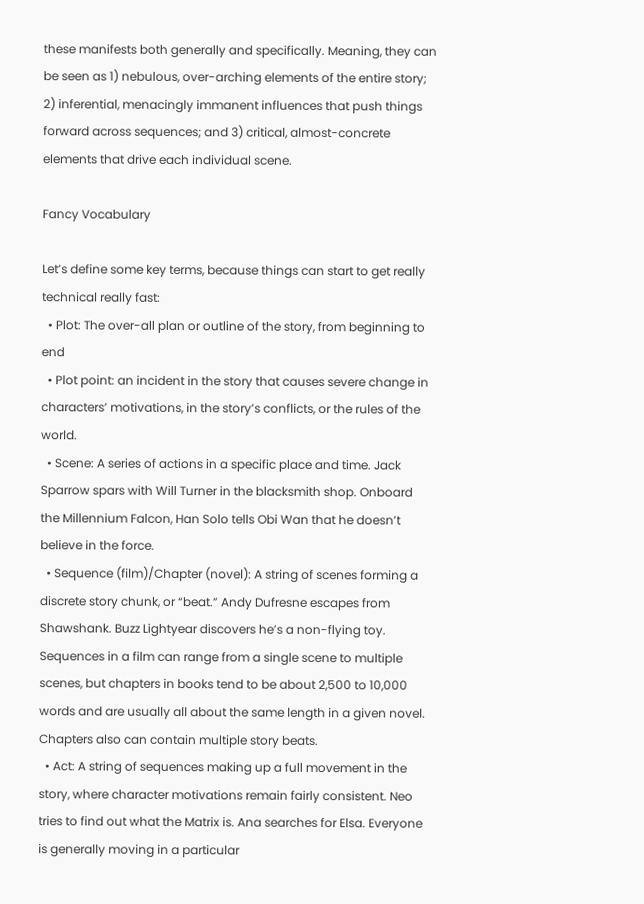these manifests both generally and specifically. Meaning, they can be seen as 1) nebulous, over-arching elements of the entire story; 2) inferential, menacingly immanent influences that push things forward across sequences; and 3) critical, almost-concrete elements that drive each individual scene.

Fancy Vocabulary

Let’s define some key terms, because things can start to get really technical really fast:
  • Plot: The over-all plan or outline of the story, from beginning to end
  • Plot point: an incident in the story that causes severe change in characters’ motivations, in the story’s conflicts, or the rules of the world.
  • Scene: A series of actions in a specific place and time. Jack Sparrow spars with Will Turner in the blacksmith shop. Onboard the Millennium Falcon, Han Solo tells Obi Wan that he doesn’t believe in the force.
  • Sequence (film)/Chapter (novel): A string of scenes forming a discrete story chunk, or “beat.” Andy Dufresne escapes from Shawshank. Buzz Lightyear discovers he’s a non-flying toy. Sequences in a film can range from a single scene to multiple scenes, but chapters in books tend to be about 2,500 to 10,000 words and are usually all about the same length in a given novel. Chapters also can contain multiple story beats.
  • Act: A string of sequences making up a full movement in the story, where character motivations remain fairly consistent. Neo tries to find out what the Matrix is. Ana searches for Elsa. Everyone is generally moving in a particular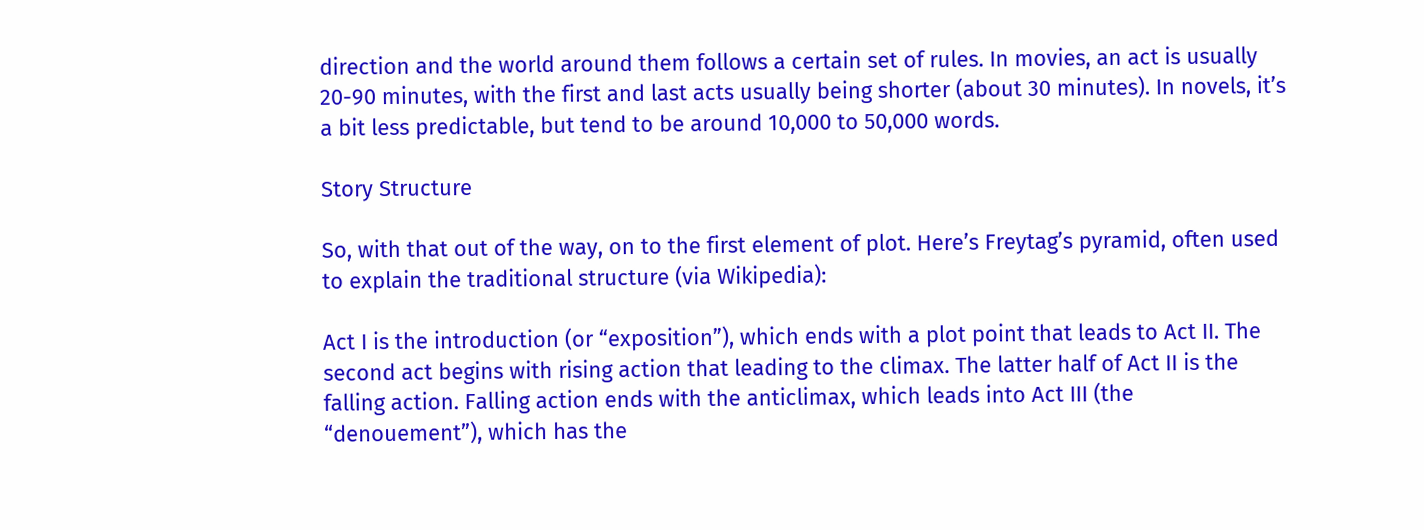direction and the world around them follows a certain set of rules. In movies, an act is usually 20-90 minutes, with the first and last acts usually being shorter (about 30 minutes). In novels, it’s a bit less predictable, but tend to be around 10,000 to 50,000 words.

Story Structure

So, with that out of the way, on to the first element of plot. Here’s Freytag’s pyramid, often used to explain the traditional structure (via Wikipedia):

Act I is the introduction (or “exposition”), which ends with a plot point that leads to Act II. The second act begins with rising action that leading to the climax. The latter half of Act II is the falling action. Falling action ends with the anticlimax, which leads into Act III (the “denouement”), which has the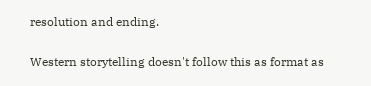resolution and ending.

Western storytelling doesn't follow this as format as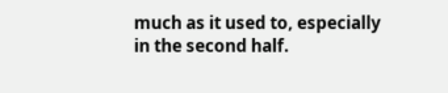much as it used to, especially in the second half.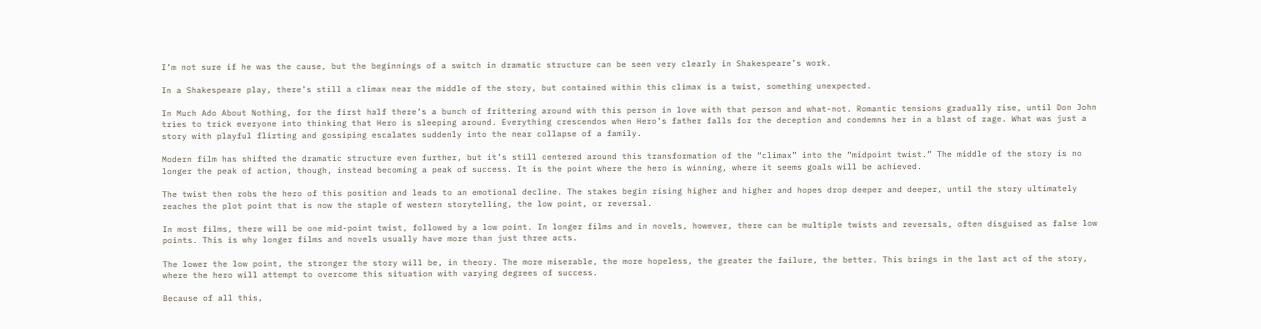I’m not sure if he was the cause, but the beginnings of a switch in dramatic structure can be seen very clearly in Shakespeare’s work.

In a Shakespeare play, there’s still a climax near the middle of the story, but contained within this climax is a twist, something unexpected.

In Much Ado About Nothing, for the first half there’s a bunch of frittering around with this person in love with that person and what-not. Romantic tensions gradually rise, until Don John tries to trick everyone into thinking that Hero is sleeping around. Everything crescendos when Hero’s father falls for the deception and condemns her in a blast of rage. What was just a story with playful flirting and gossiping escalates suddenly into the near collapse of a family.

Modern film has shifted the dramatic structure even further, but it’s still centered around this transformation of the “climax” into the “midpoint twist.” The middle of the story is no longer the peak of action, though, instead becoming a peak of success. It is the point where the hero is winning, where it seems goals will be achieved.

The twist then robs the hero of this position and leads to an emotional decline. The stakes begin rising higher and higher and hopes drop deeper and deeper, until the story ultimately reaches the plot point that is now the staple of western storytelling, the low point, or reversal.

In most films, there will be one mid-point twist, followed by a low point. In longer films and in novels, however, there can be multiple twists and reversals, often disguised as false low points. This is why longer films and novels usually have more than just three acts.

The lower the low point, the stronger the story will be, in theory. The more miserable, the more hopeless, the greater the failure, the better. This brings in the last act of the story, where the hero will attempt to overcome this situation with varying degrees of success.

Because of all this,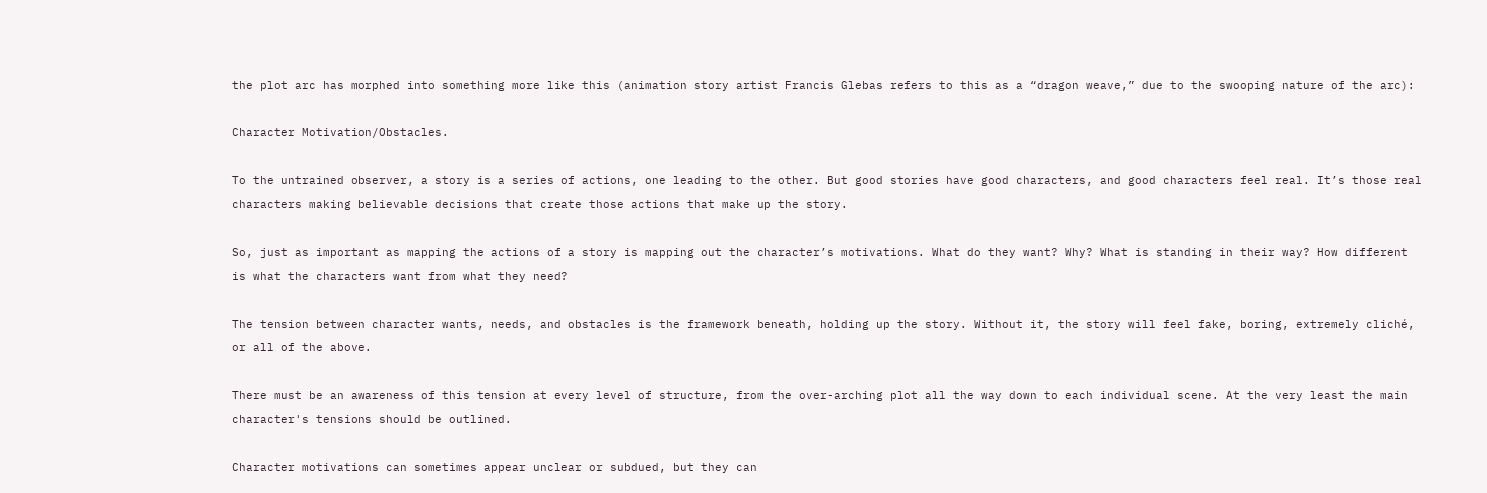the plot arc has morphed into something more like this (animation story artist Francis Glebas refers to this as a “dragon weave,” due to the swooping nature of the arc):

Character Motivation/Obstacles.

To the untrained observer, a story is a series of actions, one leading to the other. But good stories have good characters, and good characters feel real. It’s those real characters making believable decisions that create those actions that make up the story.

So, just as important as mapping the actions of a story is mapping out the character’s motivations. What do they want? Why? What is standing in their way? How different is what the characters want from what they need?

The tension between character wants, needs, and obstacles is the framework beneath, holding up the story. Without it, the story will feel fake, boring, extremely cliché, or all of the above.

There must be an awareness of this tension at every level of structure, from the over-arching plot all the way down to each individual scene. At the very least the main character's tensions should be outlined.

Character motivations can sometimes appear unclear or subdued, but they can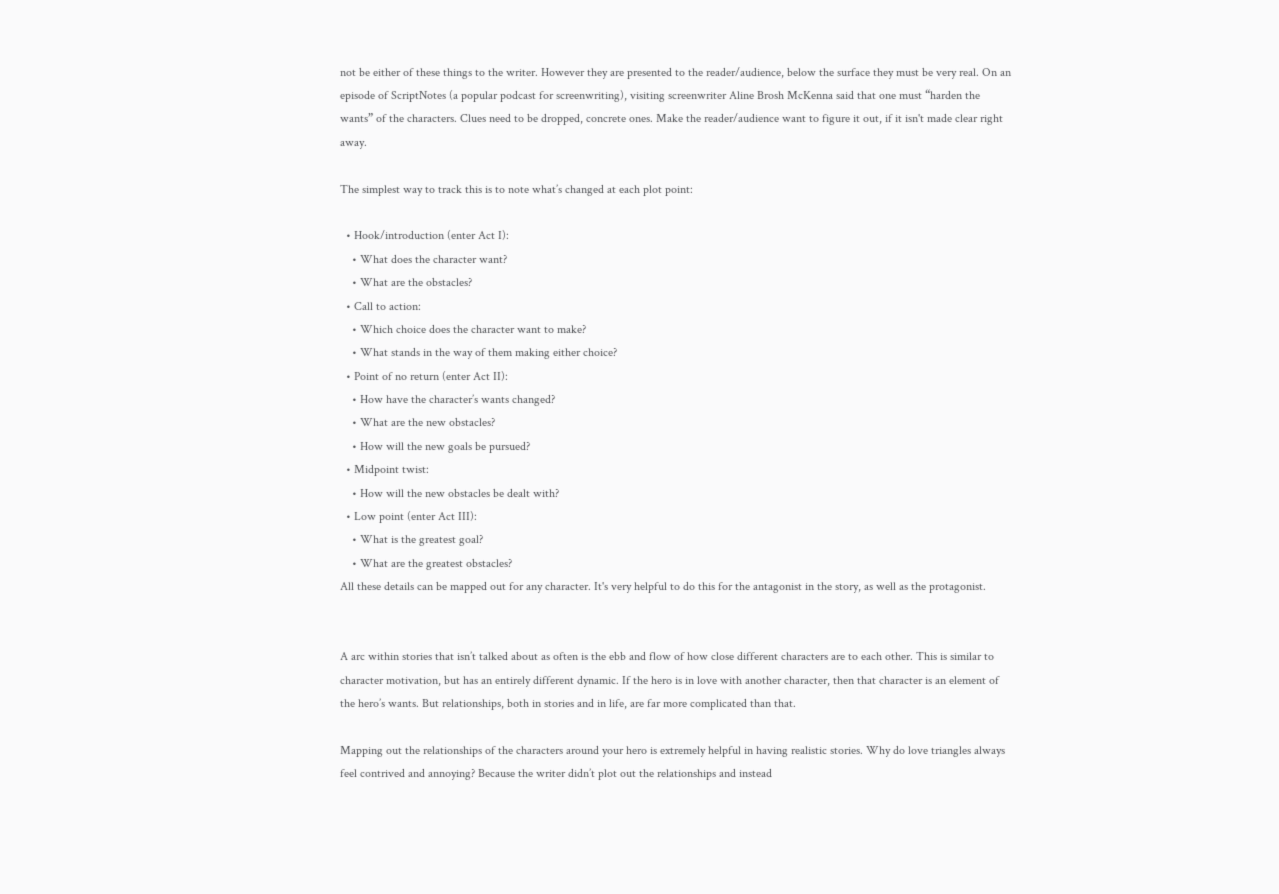not be either of these things to the writer. However they are presented to the reader/audience, below the surface they must be very real. On an episode of ScriptNotes (a popular podcast for screenwriting), visiting screenwriter Aline Brosh McKenna said that one must “harden the wants” of the characters. Clues need to be dropped, concrete ones. Make the reader/audience want to figure it out, if it isn't made clear right away.

The simplest way to track this is to note what’s changed at each plot point:

  • Hook/introduction (enter Act I):
    • What does the character want?
    • What are the obstacles?
  • Call to action:
    • Which choice does the character want to make?
    • What stands in the way of them making either choice?
  • Point of no return (enter Act II):
    • How have the character’s wants changed?
    • What are the new obstacles?
    • How will the new goals be pursued?
  • Midpoint twist:
    • How will the new obstacles be dealt with?
  • Low point (enter Act III):
    • What is the greatest goal?
    • What are the greatest obstacles?
All these details can be mapped out for any character. It's very helpful to do this for the antagonist in the story, as well as the protagonist.


A arc within stories that isn’t talked about as often is the ebb and flow of how close different characters are to each other. This is similar to character motivation, but has an entirely different dynamic. If the hero is in love with another character, then that character is an element of the hero’s wants. But relationships, both in stories and in life, are far more complicated than that.

Mapping out the relationships of the characters around your hero is extremely helpful in having realistic stories. Why do love triangles always feel contrived and annoying? Because the writer didn’t plot out the relationships and instead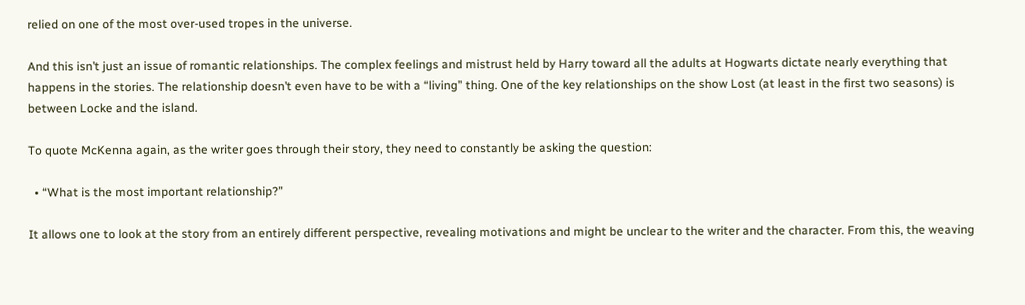relied on one of the most over-used tropes in the universe.

And this isn’t just an issue of romantic relationships. The complex feelings and mistrust held by Harry toward all the adults at Hogwarts dictate nearly everything that happens in the stories. The relationship doesn’t even have to be with a “living” thing. One of the key relationships on the show Lost (at least in the first two seasons) is between Locke and the island.

To quote McKenna again, as the writer goes through their story, they need to constantly be asking the question:

  • “What is the most important relationship?”

It allows one to look at the story from an entirely different perspective, revealing motivations and might be unclear to the writer and the character. From this, the weaving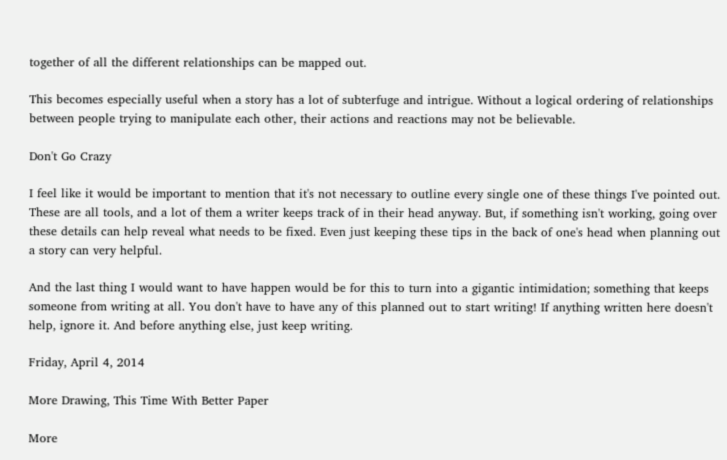together of all the different relationships can be mapped out.

This becomes especially useful when a story has a lot of subterfuge and intrigue. Without a logical ordering of relationships between people trying to manipulate each other, their actions and reactions may not be believable.

Don't Go Crazy

I feel like it would be important to mention that it's not necessary to outline every single one of these things I've pointed out. These are all tools, and a lot of them a writer keeps track of in their head anyway. But, if something isn't working, going over these details can help reveal what needs to be fixed. Even just keeping these tips in the back of one's head when planning out a story can very helpful.

And the last thing I would want to have happen would be for this to turn into a gigantic intimidation; something that keeps someone from writing at all. You don't have to have any of this planned out to start writing! If anything written here doesn't help, ignore it. And before anything else, just keep writing.

Friday, April 4, 2014

More Drawing, This Time With Better Paper

More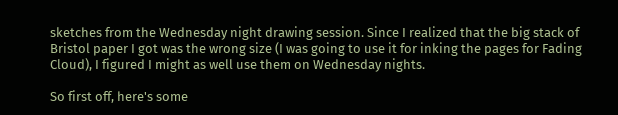sketches from the Wednesday night drawing session. Since I realized that the big stack of Bristol paper I got was the wrong size (I was going to use it for inking the pages for Fading Cloud), I figured I might as well use them on Wednesday nights.

So first off, here's some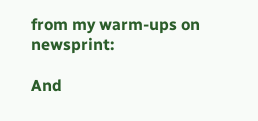from my warm-ups on newsprint:

And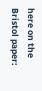here on the Bristol paper: